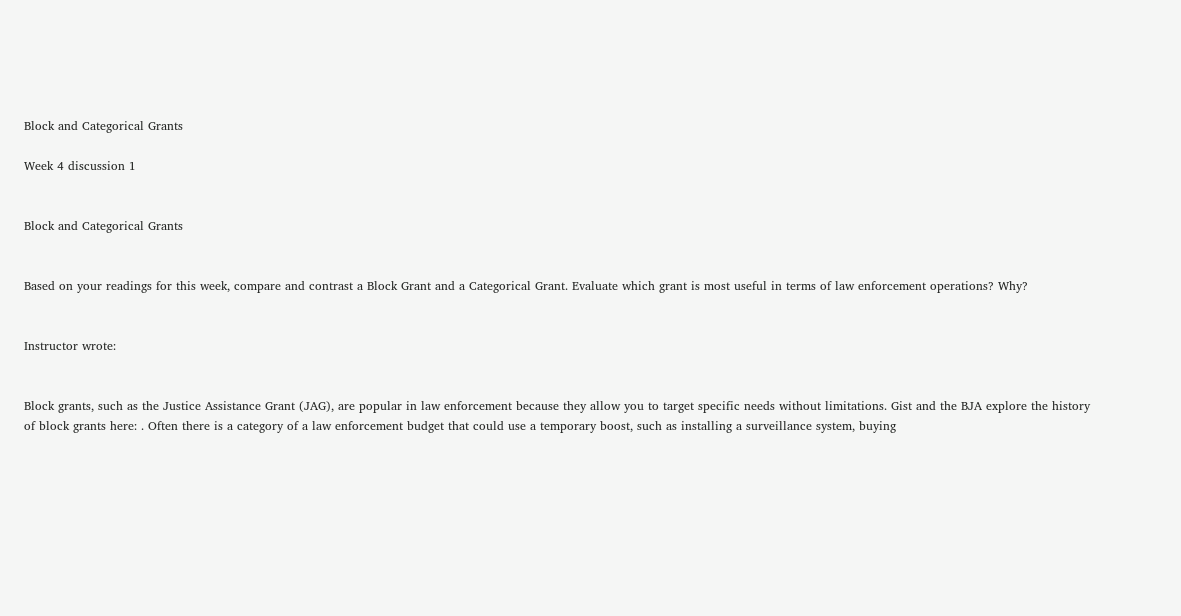Block and Categorical Grants

Week 4 discussion 1


Block and Categorical Grants


Based on your readings for this week, compare and contrast a Block Grant and a Categorical Grant. Evaluate which grant is most useful in terms of law enforcement operations? Why?


Instructor wrote:


Block grants, such as the Justice Assistance Grant (JAG), are popular in law enforcement because they allow you to target specific needs without limitations. Gist and the BJA explore the history of block grants here: . Often there is a category of a law enforcement budget that could use a temporary boost, such as installing a surveillance system, buying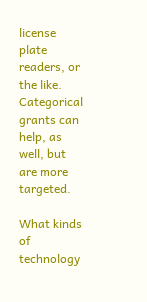license plate readers, or the like. Categorical grants can help, as well, but are more targeted.

What kinds of technology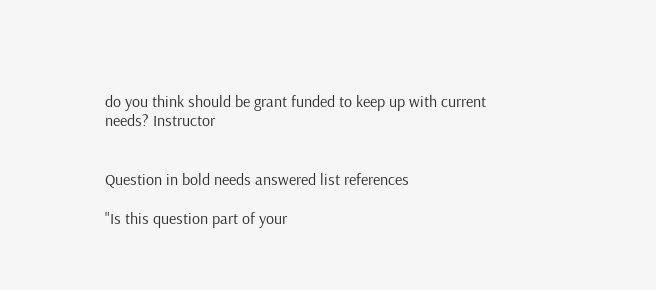do you think should be grant funded to keep up with current needs? Instructor


Question in bold needs answered list references

"Is this question part of your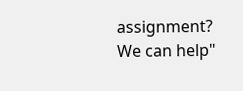assignment? We can help"